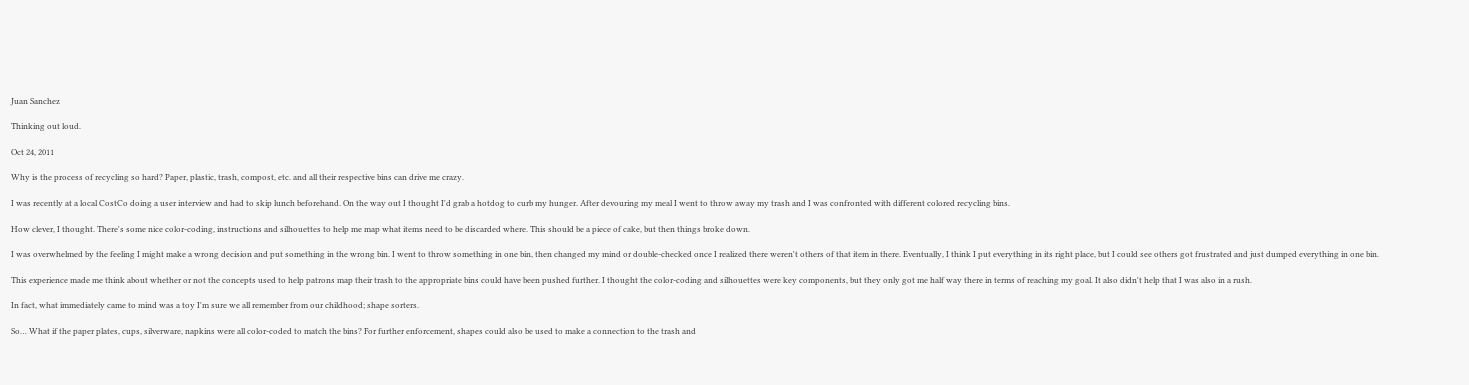Juan Sanchez

Thinking out loud.

Oct 24, 2011

Why is the process of recycling so hard? Paper, plastic, trash, compost, etc. and all their respective bins can drive me crazy.

I was recently at a local CostCo doing a user interview and had to skip lunch beforehand. On the way out I thought I'd grab a hotdog to curb my hunger. After devouring my meal I went to throw away my trash and I was confronted with different colored recycling bins.

How clever, I thought. There's some nice color-coding, instructions and silhouettes to help me map what items need to be discarded where. This should be a piece of cake, but then things broke down.

I was overwhelmed by the feeling I might make a wrong decision and put something in the wrong bin. I went to throw something in one bin, then changed my mind or double-checked once I realized there weren't others of that item in there. Eventually, I think I put everything in its right place, but I could see others got frustrated and just dumped everything in one bin.

This experience made me think about whether or not the concepts used to help patrons map their trash to the appropriate bins could have been pushed further. I thought the color-coding and silhouettes were key components, but they only got me half way there in terms of reaching my goal. It also didn't help that I was also in a rush.

In fact, what immediately came to mind was a toy I'm sure we all remember from our childhood; shape sorters.

So… What if the paper plates, cups, silverware, napkins were all color-coded to match the bins? For further enforcement, shapes could also be used to make a connection to the trash and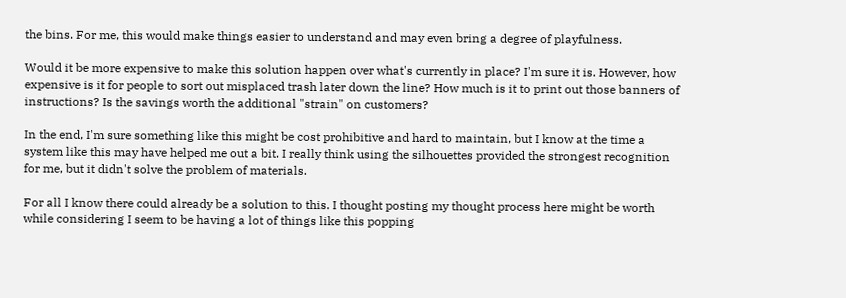the bins. For me, this would make things easier to understand and may even bring a degree of playfulness.

Would it be more expensive to make this solution happen over what's currently in place? I'm sure it is. However, how expensive is it for people to sort out misplaced trash later down the line? How much is it to print out those banners of instructions? Is the savings worth the additional "strain" on customers?

In the end, I'm sure something like this might be cost prohibitive and hard to maintain, but I know at the time a system like this may have helped me out a bit. I really think using the silhouettes provided the strongest recognition for me, but it didn't solve the problem of materials.

For all I know there could already be a solution to this. I thought posting my thought process here might be worth while considering I seem to be having a lot of things like this popping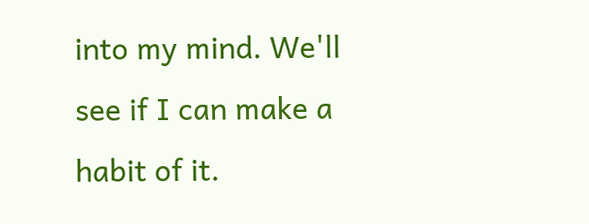into my mind. We'll see if I can make a habit of it.